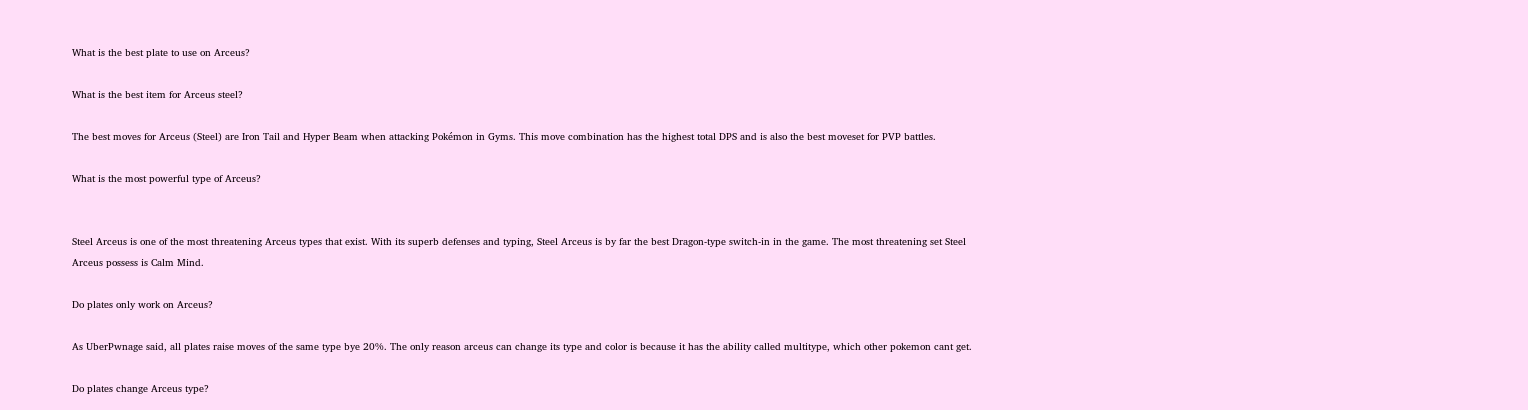What is the best plate to use on Arceus?

What is the best item for Arceus steel?

The best moves for Arceus (Steel) are Iron Tail and Hyper Beam when attacking Pokémon in Gyms. This move combination has the highest total DPS and is also the best moveset for PVP battles.

What is the most powerful type of Arceus?


Steel Arceus is one of the most threatening Arceus types that exist. With its superb defenses and typing, Steel Arceus is by far the best Dragon-type switch-in in the game. The most threatening set Steel Arceus possess is Calm Mind.

Do plates only work on Arceus?

As UberPwnage said, all plates raise moves of the same type bye 20%. The only reason arceus can change its type and color is because it has the ability called multitype, which other pokemon cant get.

Do plates change Arceus type?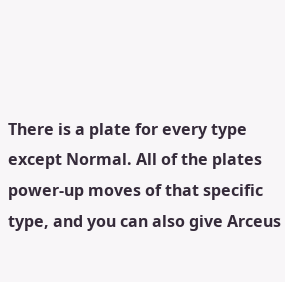There is a plate for every type except Normal. All of the plates power-up moves of that specific type, and you can also give Arceus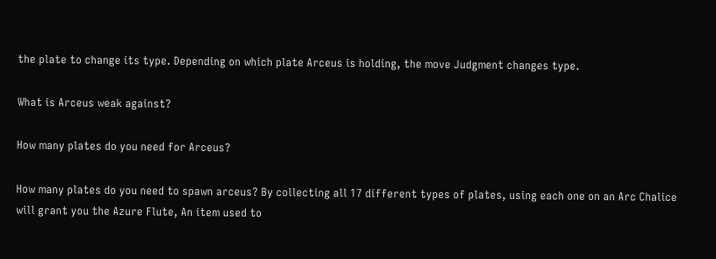the plate to change its type. Depending on which plate Arceus is holding, the move Judgment changes type.

What is Arceus weak against?

How many plates do you need for Arceus?

How many plates do you need to spawn arceus? By collecting all 17 different types of plates, using each one on an Arc Chalice will grant you the Azure Flute, An item used to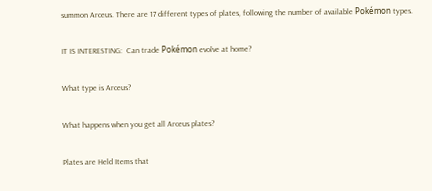summon Arceus. There are 17 different types of plates, following the number of available Pokémon types.

IT IS INTERESTING:  Can trade Pokémon evolve at home?

What type is Arceus?

What happens when you get all Arceus plates?

Plates are Held Items that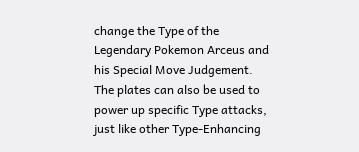change the Type of the Legendary Pokemon Arceus and his Special Move Judgement. The plates can also be used to power up specific Type attacks, just like other Type-Enhancing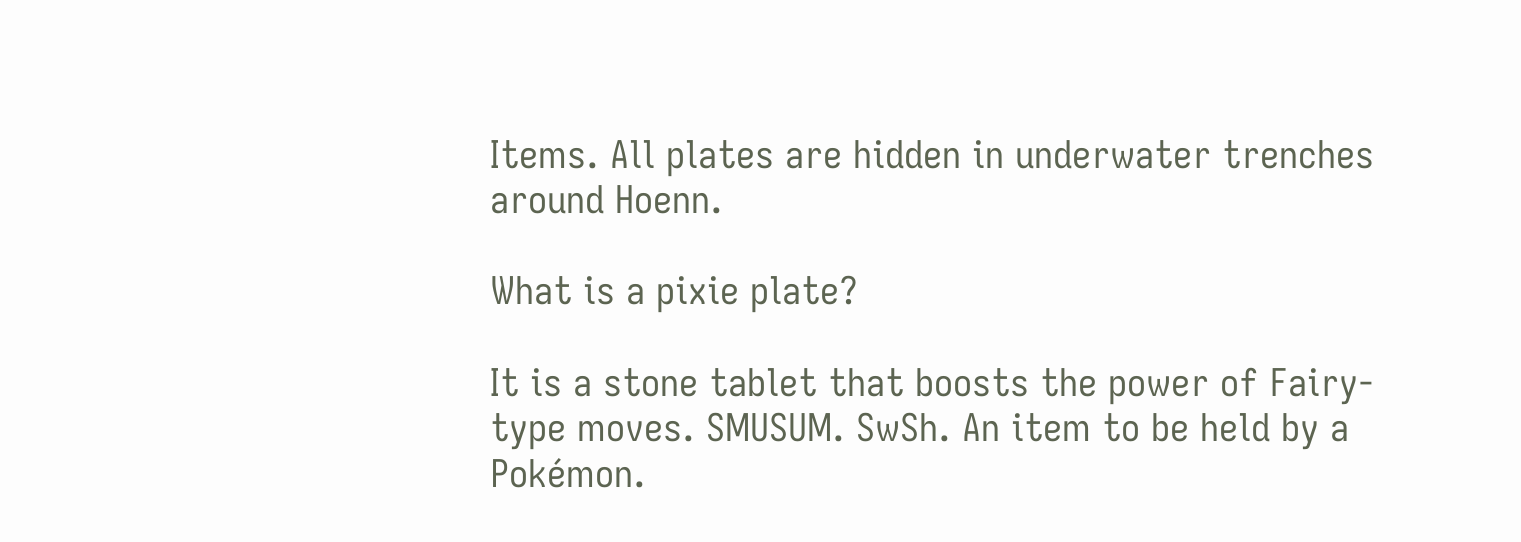Items. All plates are hidden in underwater trenches around Hoenn.

What is a pixie plate?

It is a stone tablet that boosts the power of Fairy-type moves. SMUSUM. SwSh. An item to be held by a Pokémon.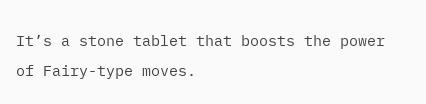It’s a stone tablet that boosts the power of Fairy-type moves.